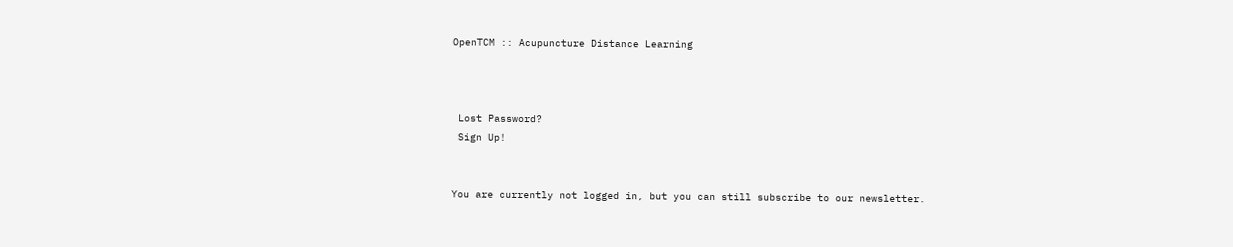OpenTCM :: Acupuncture Distance Learning



 Lost Password?
 Sign Up!


You are currently not logged in, but you can still subscribe to our newsletter.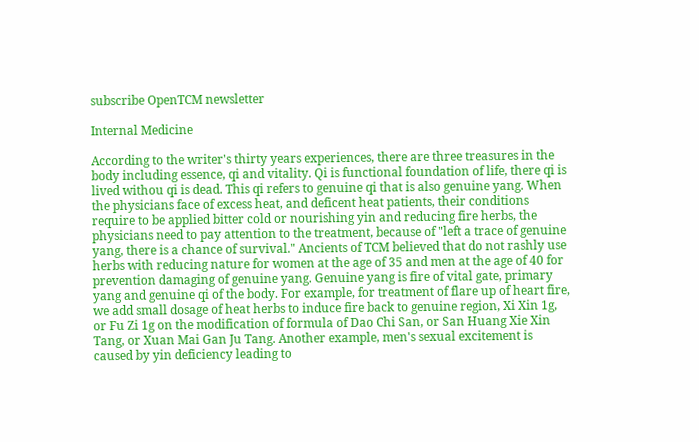subscribe OpenTCM newsletter

Internal Medicine

According to the writer's thirty years experiences, there are three treasures in the body including essence, qi and vitality. Qi is functional foundation of life, there qi is lived withou qi is dead. This qi refers to genuine qi that is also genuine yang. When the physicians face of excess heat, and deficent heat patients, their conditions require to be applied bitter cold or nourishing yin and reducing fire herbs, the physicians need to pay attention to the treatment, because of "left a trace of genuine yang, there is a chance of survival." Ancients of TCM believed that do not rashly use herbs with reducing nature for women at the age of 35 and men at the age of 40 for prevention damaging of genuine yang. Genuine yang is fire of vital gate, primary yang and genuine qi of the body. For example, for treatment of flare up of heart fire, we add small dosage of heat herbs to induce fire back to genuine region, Xi Xin 1g, or Fu Zi 1g on the modification of formula of Dao Chi San, or San Huang Xie Xin Tang, or Xuan Mai Gan Ju Tang. Another example, men's sexual excitement is caused by yin deficiency leading to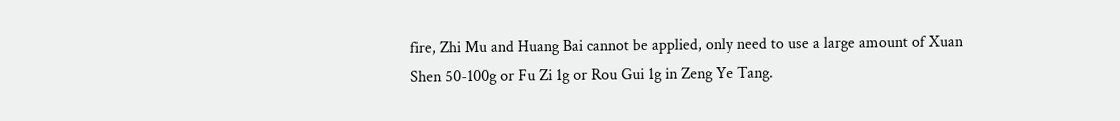fire, Zhi Mu and Huang Bai cannot be applied, only need to use a large amount of Xuan Shen 50-100g or Fu Zi 1g or Rou Gui 1g in Zeng Ye Tang.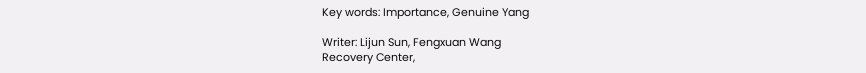Key words: Importance, Genuine Yang

Writer: Lijun Sun, Fengxuan Wang
Recovery Center,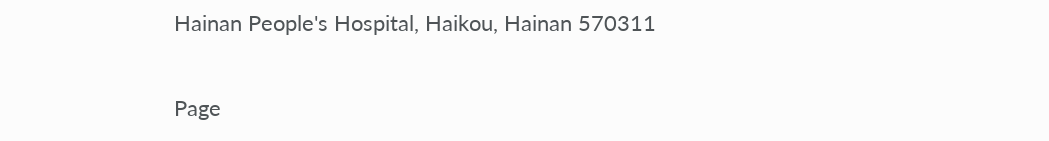Hainan People's Hospital, Haikou, Hainan 570311


Page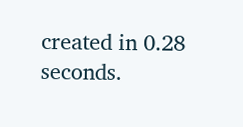created in 0.28 seconds.